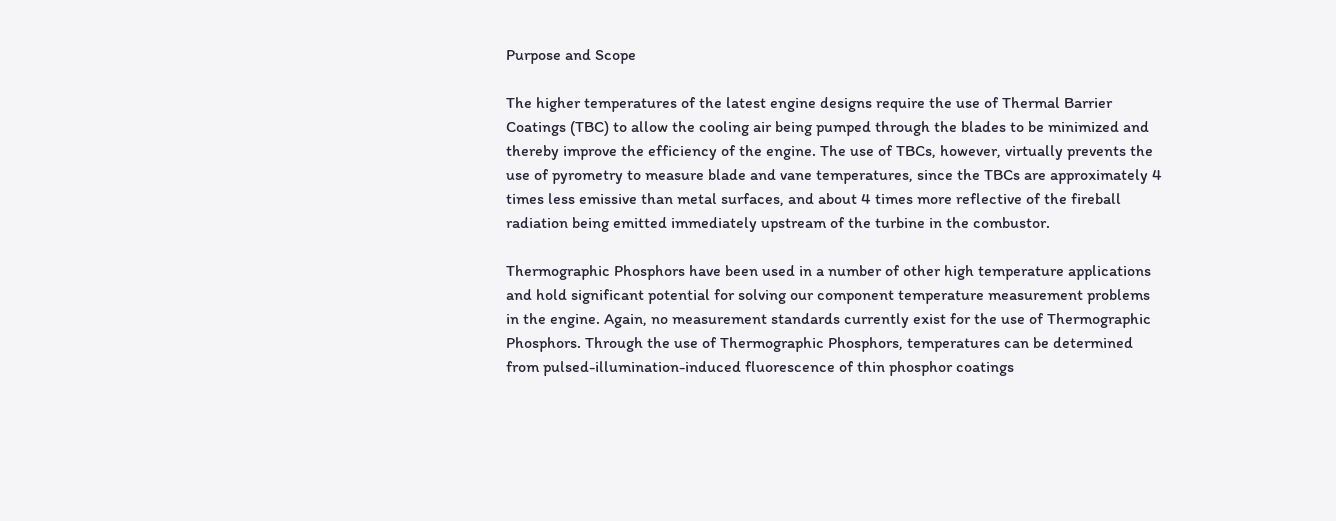Purpose and Scope

The higher temperatures of the latest engine designs require the use of Thermal Barrier Coatings (TBC) to allow the cooling air being pumped through the blades to be minimized and thereby improve the efficiency of the engine. The use of TBCs, however, virtually prevents the use of pyrometry to measure blade and vane temperatures, since the TBCs are approximately 4 times less emissive than metal surfaces, and about 4 times more reflective of the fireball radiation being emitted immediately upstream of the turbine in the combustor.

Thermographic Phosphors have been used in a number of other high temperature applications and hold significant potential for solving our component temperature measurement problems in the engine. Again, no measurement standards currently exist for the use of Thermographic Phosphors. Through the use of Thermographic Phosphors, temperatures can be determined from pulsed-illumination-induced fluorescence of thin phosphor coatings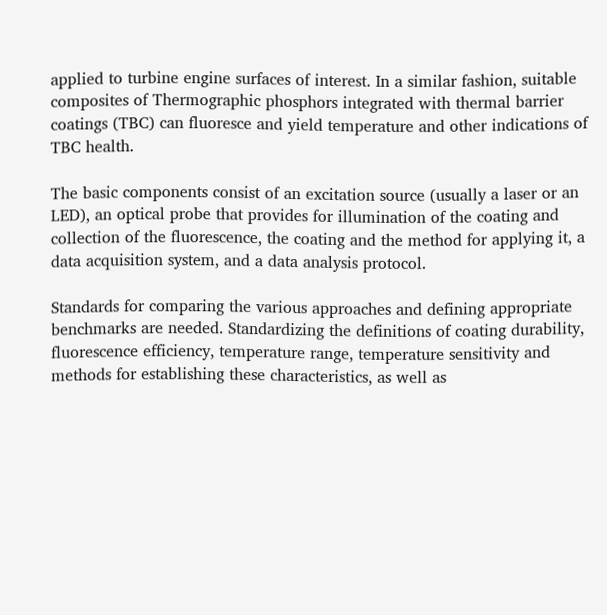applied to turbine engine surfaces of interest. In a similar fashion, suitable composites of Thermographic phosphors integrated with thermal barrier coatings (TBC) can fluoresce and yield temperature and other indications of TBC health.

The basic components consist of an excitation source (usually a laser or an LED), an optical probe that provides for illumination of the coating and collection of the fluorescence, the coating and the method for applying it, a data acquisition system, and a data analysis protocol.

Standards for comparing the various approaches and defining appropriate benchmarks are needed. Standardizing the definitions of coating durability, fluorescence efficiency, temperature range, temperature sensitivity and methods for establishing these characteristics, as well as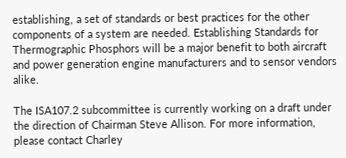establishing, a set of standards or best practices for the other components of a system are needed. Establishing Standards for Thermographic Phosphors will be a major benefit to both aircraft and power generation engine manufacturers and to sensor vendors alike.

The ISA107.2 subcommittee is currently working on a draft under the direction of Chairman Steve Allison. For more information, please contact Charley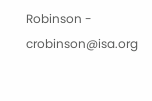Robinson - crobinson@isa.org